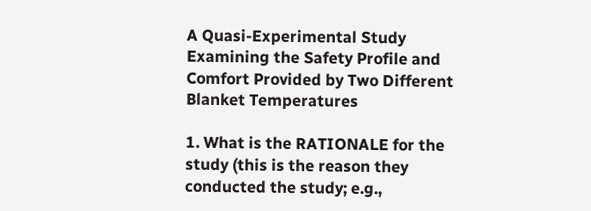A Quasi-Experimental Study Examining the Safety Profile and Comfort Provided by Two Different Blanket Temperatures

1. What is the RATIONALE for the study (this is the reason they conducted the study; e.g.,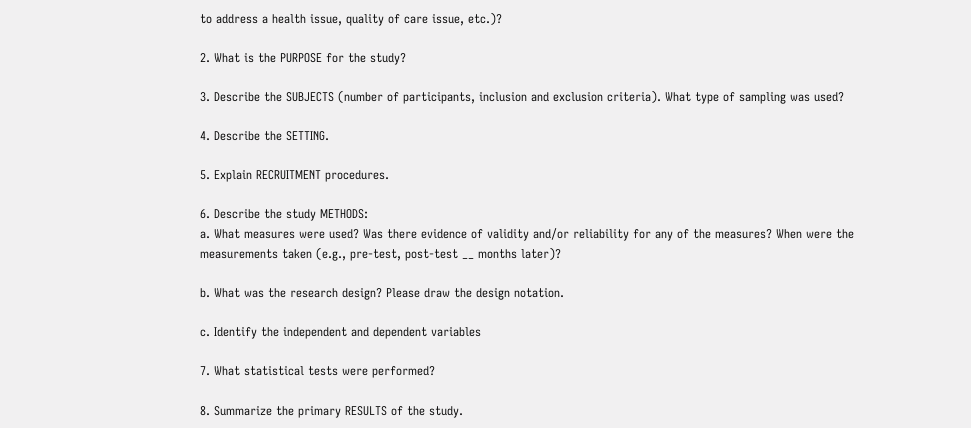to address a health issue, quality of care issue, etc.)?

2. What is the PURPOSE for the study?

3. Describe the SUBJECTS (number of participants, inclusion and exclusion criteria). What type of sampling was used?

4. Describe the SETTING.

5. Explain RECRUITMENT procedures.

6. Describe the study METHODS:
a. What measures were used? Was there evidence of validity and/or reliability for any of the measures? When were the measurements taken (e.g., pre-test, post-test __ months later)?

b. What was the research design? Please draw the design notation.

c. Identify the independent and dependent variables

7. What statistical tests were performed?

8. Summarize the primary RESULTS of the study.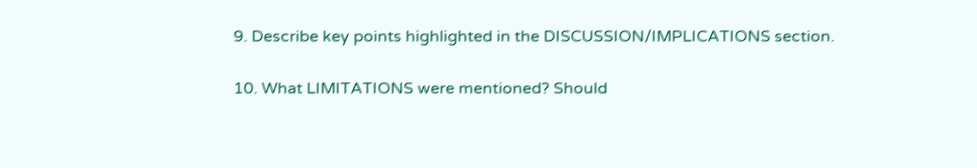9. Describe key points highlighted in the DISCUSSION/IMPLICATIONS section.

10. What LIMITATIONS were mentioned? Should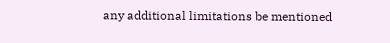any additional limitations be mentioned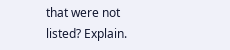that were not listed? Explain.